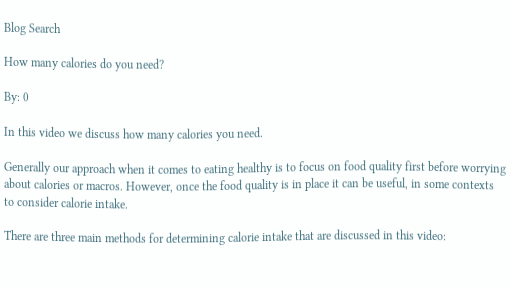Blog Search

How many calories do you need?

By: 0

In this video we discuss how many calories you need.

Generally our approach when it comes to eating healthy is to focus on food quality first before worrying about calories or macros. However, once the food quality is in place it can be useful, in some contexts to consider calorie intake.

There are three main methods for determining calorie intake that are discussed in this video: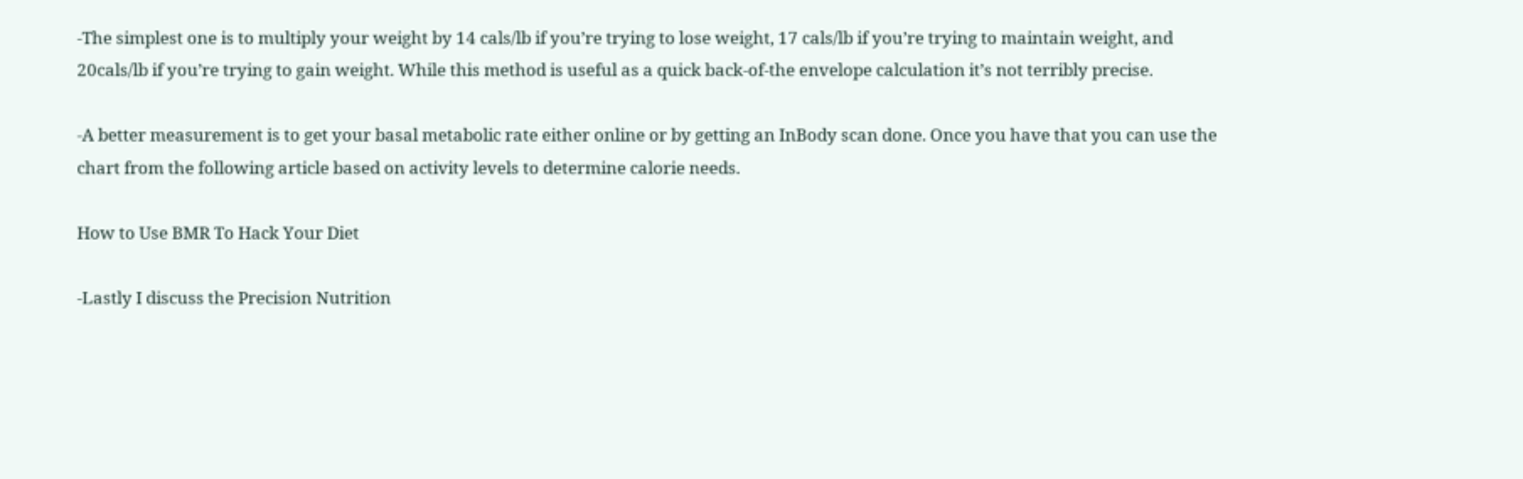-The simplest one is to multiply your weight by 14 cals/lb if you’re trying to lose weight, 17 cals/lb if you’re trying to maintain weight, and 20cals/lb if you’re trying to gain weight. While this method is useful as a quick back-of-the envelope calculation it’s not terribly precise.

-A better measurement is to get your basal metabolic rate either online or by getting an InBody scan done. Once you have that you can use the chart from the following article based on activity levels to determine calorie needs.

How to Use BMR To Hack Your Diet

-Lastly I discuss the Precision Nutrition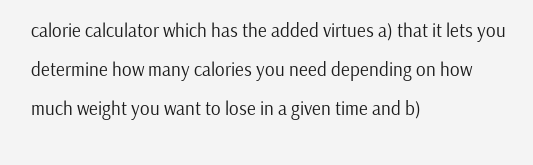calorie calculator which has the added virtues a) that it lets you determine how many calories you need depending on how much weight you want to lose in a given time and b)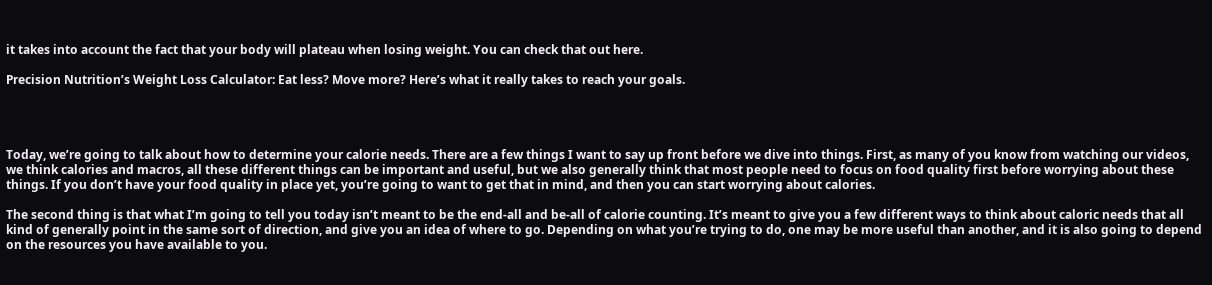it takes into account the fact that your body will plateau when losing weight. You can check that out here.

Precision Nutrition’s Weight Loss Calculator: Eat less? Move more? Here’s what it really takes to reach your goals.




Today, we’re going to talk about how to determine your calorie needs. There are a few things I want to say up front before we dive into things. First, as many of you know from watching our videos, we think calories and macros, all these different things can be important and useful, but we also generally think that most people need to focus on food quality first before worrying about these things. If you don’t have your food quality in place yet, you’re going to want to get that in mind, and then you can start worrying about calories.

The second thing is that what I’m going to tell you today isn’t meant to be the end-all and be-all of calorie counting. It’s meant to give you a few different ways to think about caloric needs that all kind of generally point in the same sort of direction, and give you an idea of where to go. Depending on what you’re trying to do, one may be more useful than another, and it is also going to depend on the resources you have available to you.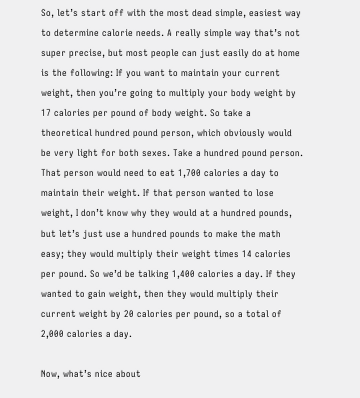So, let’s start off with the most dead simple, easiest way to determine calorie needs. A really simple way that’s not super precise, but most people can just easily do at home is the following: If you want to maintain your current weight, then you’re going to multiply your body weight by 17 calories per pound of body weight. So take a theoretical hundred pound person, which obviously would be very light for both sexes. Take a hundred pound person. That person would need to eat 1,700 calories a day to maintain their weight. If that person wanted to lose weight, I don’t know why they would at a hundred pounds, but let’s just use a hundred pounds to make the math easy; they would multiply their weight times 14 calories per pound. So we’d be talking 1,400 calories a day. If they wanted to gain weight, then they would multiply their current weight by 20 calories per pound, so a total of 2,000 calories a day.

Now, what’s nice about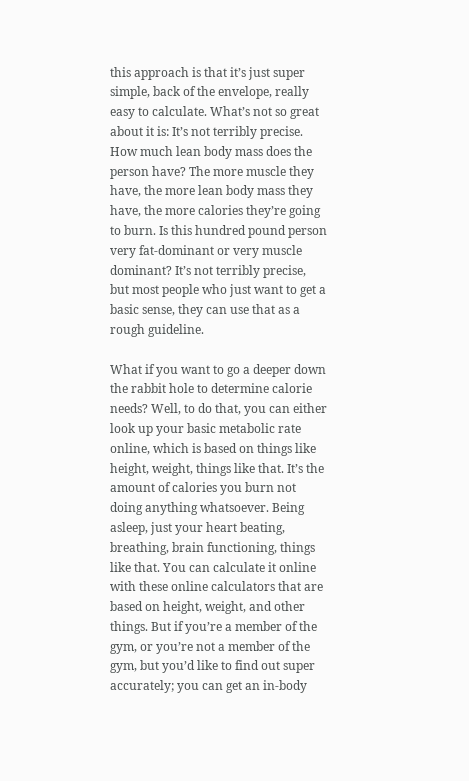this approach is that it’s just super simple, back of the envelope, really easy to calculate. What’s not so great about it is: It’s not terribly precise. How much lean body mass does the person have? The more muscle they have, the more lean body mass they have, the more calories they’re going to burn. Is this hundred pound person very fat-dominant or very muscle dominant? It’s not terribly precise, but most people who just want to get a basic sense, they can use that as a rough guideline.

What if you want to go a deeper down the rabbit hole to determine calorie needs? Well, to do that, you can either look up your basic metabolic rate online, which is based on things like height, weight, things like that. It’s the amount of calories you burn not doing anything whatsoever. Being asleep, just your heart beating, breathing, brain functioning, things like that. You can calculate it online with these online calculators that are based on height, weight, and other things. But if you’re a member of the gym, or you’re not a member of the gym, but you’d like to find out super accurately; you can get an in-body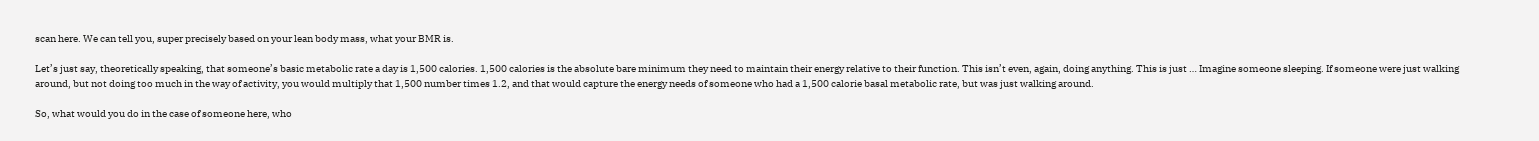scan here. We can tell you, super precisely based on your lean body mass, what your BMR is.

Let’s just say, theoretically speaking, that someone’s basic metabolic rate a day is 1,500 calories. 1,500 calories is the absolute bare minimum they need to maintain their energy relative to their function. This isn’t even, again, doing anything. This is just … Imagine someone sleeping. If someone were just walking around, but not doing too much in the way of activity, you would multiply that 1,500 number times 1.2, and that would capture the energy needs of someone who had a 1,500 calorie basal metabolic rate, but was just walking around.

So, what would you do in the case of someone here, who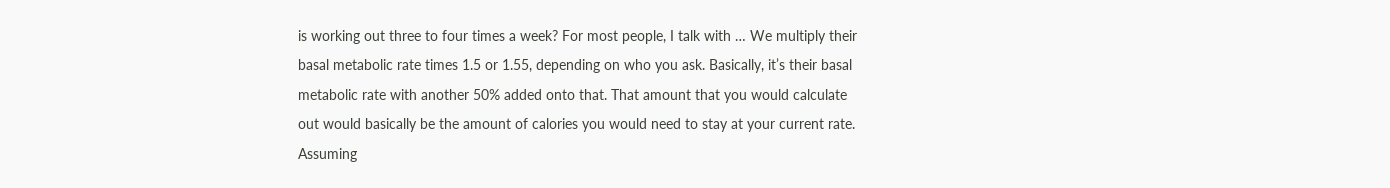is working out three to four times a week? For most people, I talk with … We multiply their basal metabolic rate times 1.5 or 1.55, depending on who you ask. Basically, it’s their basal metabolic rate with another 50% added onto that. That amount that you would calculate out would basically be the amount of calories you would need to stay at your current rate. Assuming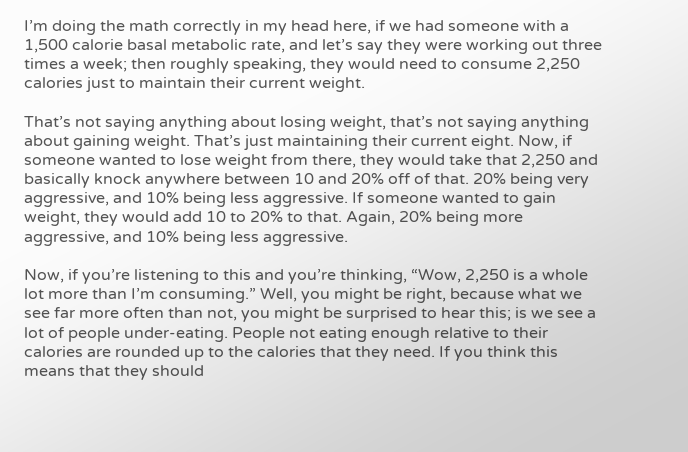I’m doing the math correctly in my head here, if we had someone with a 1,500 calorie basal metabolic rate, and let’s say they were working out three times a week; then roughly speaking, they would need to consume 2,250 calories just to maintain their current weight.

That’s not saying anything about losing weight, that’s not saying anything about gaining weight. That’s just maintaining their current eight. Now, if someone wanted to lose weight from there, they would take that 2,250 and basically knock anywhere between 10 and 20% off of that. 20% being very aggressive, and 10% being less aggressive. If someone wanted to gain weight, they would add 10 to 20% to that. Again, 20% being more aggressive, and 10% being less aggressive.

Now, if you’re listening to this and you’re thinking, “Wow, 2,250 is a whole lot more than I’m consuming.” Well, you might be right, because what we see far more often than not, you might be surprised to hear this; is we see a lot of people under-eating. People not eating enough relative to their calories are rounded up to the calories that they need. If you think this means that they should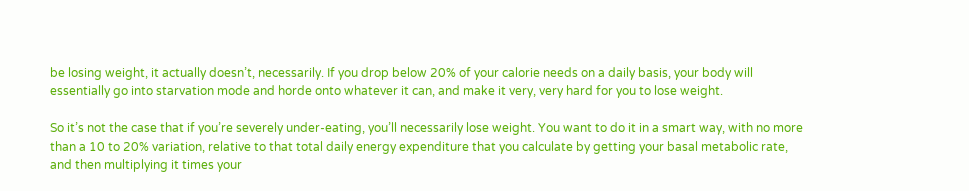be losing weight, it actually doesn’t, necessarily. If you drop below 20% of your calorie needs on a daily basis, your body will essentially go into starvation mode and horde onto whatever it can, and make it very, very hard for you to lose weight.

So it’s not the case that if you’re severely under-eating, you’ll necessarily lose weight. You want to do it in a smart way, with no more than a 10 to 20% variation, relative to that total daily energy expenditure that you calculate by getting your basal metabolic rate, and then multiplying it times your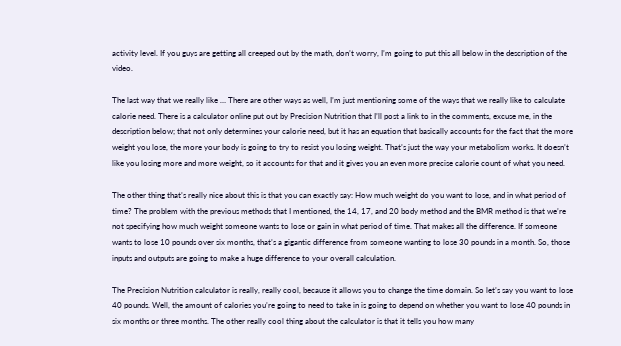activity level. If you guys are getting all creeped out by the math, don’t worry, I’m going to put this all below in the description of the video.

The last way that we really like … There are other ways as well, I’m just mentioning some of the ways that we really like to calculate calorie need. There is a calculator online put out by Precision Nutrition that I’ll post a link to in the comments, excuse me, in the description below; that not only determines your calorie need, but it has an equation that basically accounts for the fact that the more weight you lose, the more your body is going to try to resist you losing weight. That’s just the way your metabolism works. It doesn’t like you losing more and more weight, so it accounts for that and it gives you an even more precise calorie count of what you need.

The other thing that’s really nice about this is that you can exactly say: How much weight do you want to lose, and in what period of time? The problem with the previous methods that I mentioned, the 14, 17, and 20 body method and the BMR method is that we’re not specifying how much weight someone wants to lose or gain in what period of time. That makes all the difference. If someone wants to lose 10 pounds over six months, that’s a gigantic difference from someone wanting to lose 30 pounds in a month. So, those inputs and outputs are going to make a huge difference to your overall calculation.

The Precision Nutrition calculator is really, really cool, because it allows you to change the time domain. So let’s say you want to lose 40 pounds. Well, the amount of calories you’re going to need to take in is going to depend on whether you want to lose 40 pounds in six months or three months. The other really cool thing about the calculator is that it tells you how many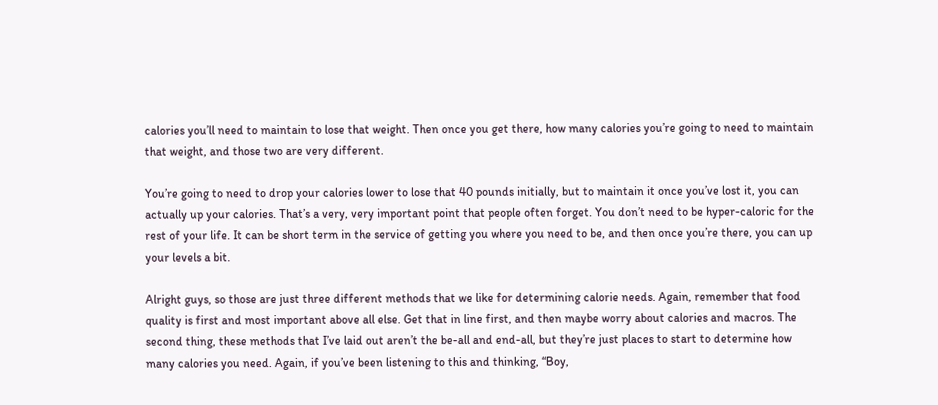calories you’ll need to maintain to lose that weight. Then once you get there, how many calories you’re going to need to maintain that weight, and those two are very different.

You’re going to need to drop your calories lower to lose that 40 pounds initially, but to maintain it once you’ve lost it, you can actually up your calories. That’s a very, very important point that people often forget. You don’t need to be hyper-caloric for the rest of your life. It can be short term in the service of getting you where you need to be, and then once you’re there, you can up your levels a bit.

Alright guys, so those are just three different methods that we like for determining calorie needs. Again, remember that food quality is first and most important above all else. Get that in line first, and then maybe worry about calories and macros. The second thing, these methods that I’ve laid out aren’t the be-all and end-all, but they’re just places to start to determine how many calories you need. Again, if you’ve been listening to this and thinking, “Boy,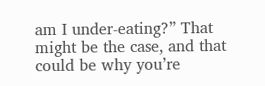am I under-eating?” That might be the case, and that could be why you’re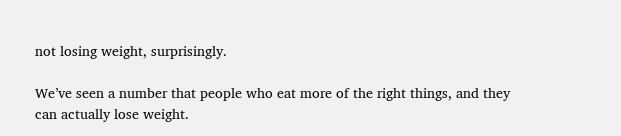not losing weight, surprisingly.

We’ve seen a number that people who eat more of the right things, and they can actually lose weight.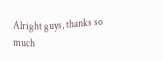Alright guys, thanks so much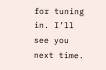for tuning in. I’ll see you next time.